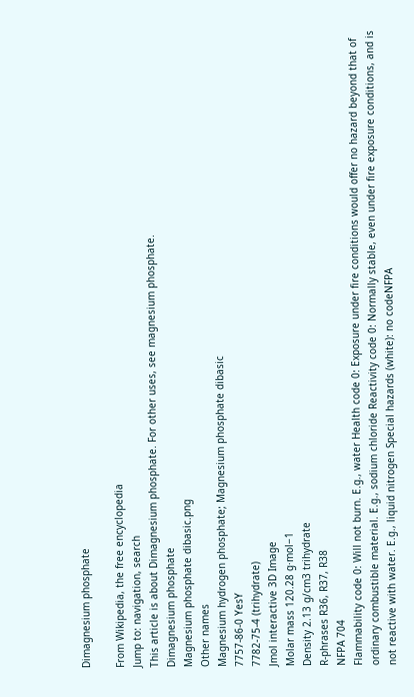Dimagnesium phosphate

From Wikipedia, the free encyclopedia
Jump to: navigation, search
This article is about Dimagnesium phosphate. For other uses, see magnesium phosphate.
Dimagnesium phosphate
Magnesium phosphate dibasic.png
Other names
Magnesium hydrogen phosphate; Magnesium phosphate dibasic
7757-86-0 YesY
7782-75-4 (trihydrate)
Jmol interactive 3D Image
Molar mass 120.28 g·mol−1
Density 2.13 g/cm3 trihydrate
R-phrases R36, R37, R38
NFPA 704
Flammability code 0: Will not burn. E.g., water Health code 0: Exposure under fire conditions would offer no hazard beyond that of ordinary combustible material. E.g., sodium chloride Reactivity code 0: Normally stable, even under fire exposure conditions, and is not reactive with water. E.g., liquid nitrogen Special hazards (white): no codeNFPA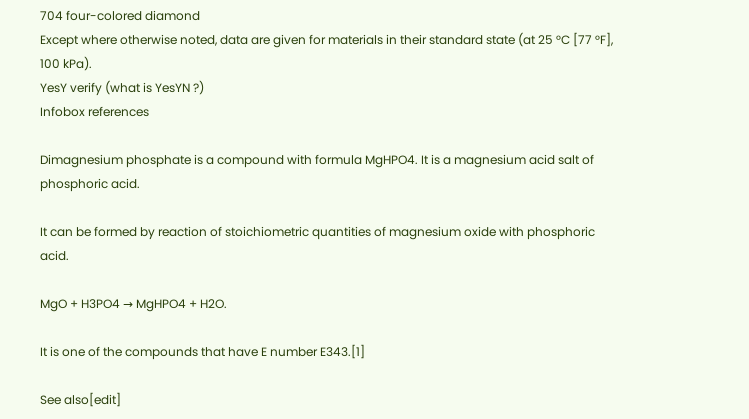704 four-colored diamond
Except where otherwise noted, data are given for materials in their standard state (at 25 °C [77 °F], 100 kPa).
YesY verify (what is YesYN ?)
Infobox references

Dimagnesium phosphate is a compound with formula MgHPO4. It is a magnesium acid salt of phosphoric acid.

It can be formed by reaction of stoichiometric quantities of magnesium oxide with phosphoric acid.

MgO + H3PO4 → MgHPO4 + H2O.

It is one of the compounds that have E number E343.[1]

See also[edit]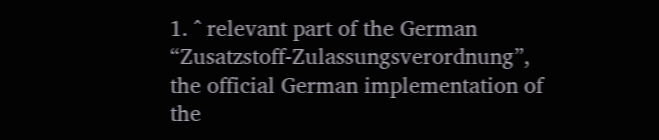1. ^ relevant part of the German “Zusatzstoff-Zulassungsverordnung”, the official German implementation of the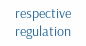respective regulation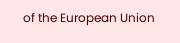of the European Union